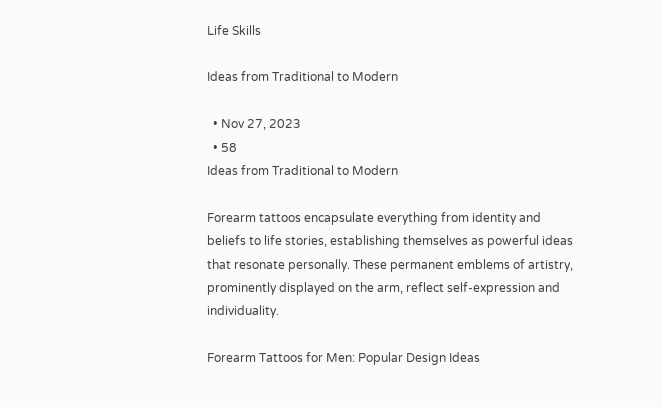Life Skills

Ideas from Traditional to Modern

  • Nov 27, 2023
  • 58
Ideas from Traditional to Modern

Forearm tattoos encapsulate everything from identity and beliefs to life stories, establishing themselves as powerful ideas that resonate personally. These permanent emblems of artistry, prominently displayed on the arm, reflect self-expression and individuality.

Forearm Tattoos for Men: Popular Design Ideas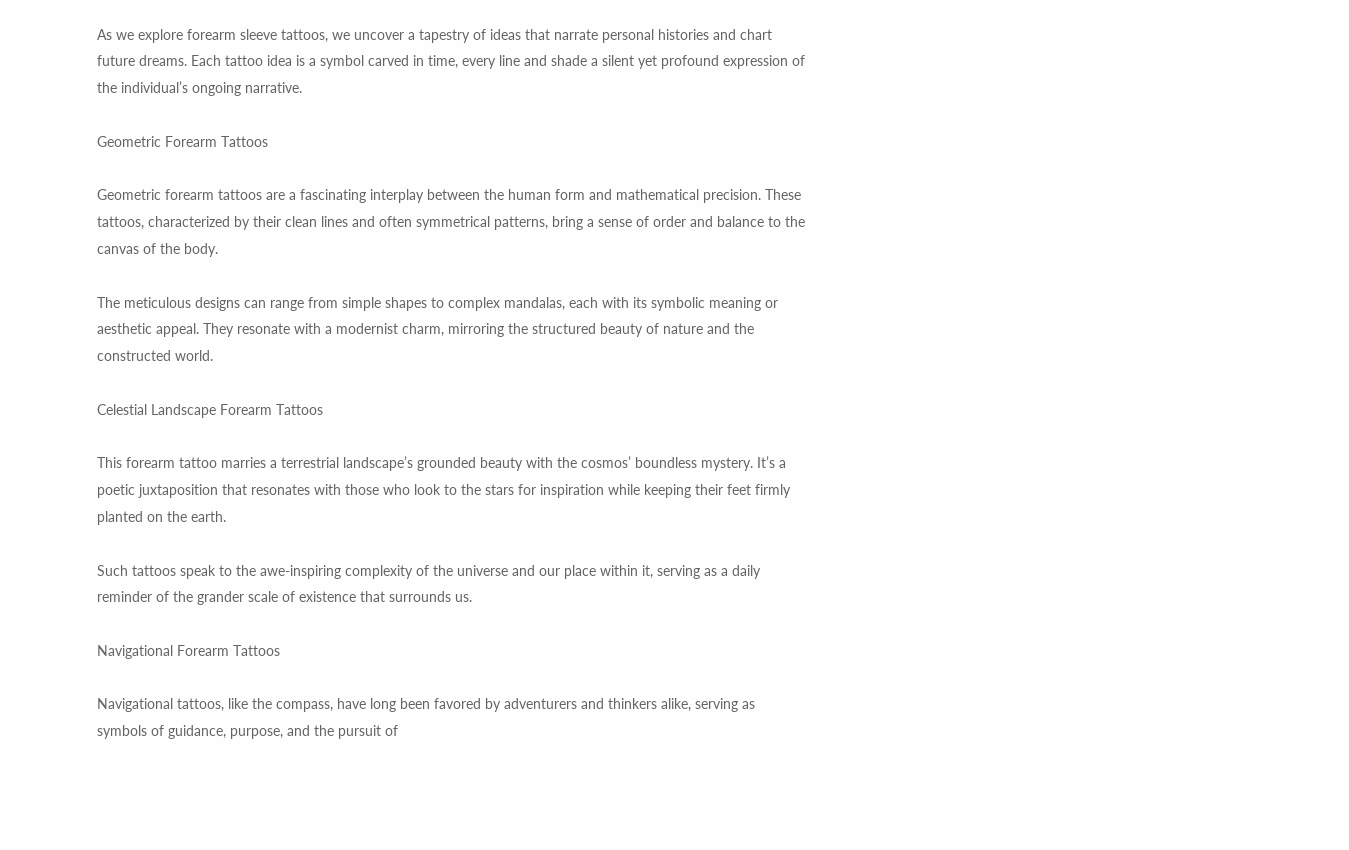As we explore forearm sleeve tattoos, we uncover a tapestry of ideas that narrate personal histories and chart future dreams. Each tattoo idea is a symbol carved in time, every line and shade a silent yet profound expression of the individual’s ongoing narrative.

Geometric Forearm Tattoos

Geometric forearm tattoos are a fascinating interplay between the human form and mathematical precision. These tattoos, characterized by their clean lines and often symmetrical patterns, bring a sense of order and balance to the canvas of the body.

The meticulous designs can range from simple shapes to complex mandalas, each with its symbolic meaning or aesthetic appeal. They resonate with a modernist charm, mirroring the structured beauty of nature and the constructed world.

Celestial Landscape Forearm Tattoos

This forearm tattoo marries a terrestrial landscape’s grounded beauty with the cosmos’ boundless mystery. It’s a poetic juxtaposition that resonates with those who look to the stars for inspiration while keeping their feet firmly planted on the earth.

Such tattoos speak to the awe-inspiring complexity of the universe and our place within it, serving as a daily reminder of the grander scale of existence that surrounds us.

Navigational Forearm Tattoos

Navigational tattoos, like the compass, have long been favored by adventurers and thinkers alike, serving as symbols of guidance, purpose, and the pursuit of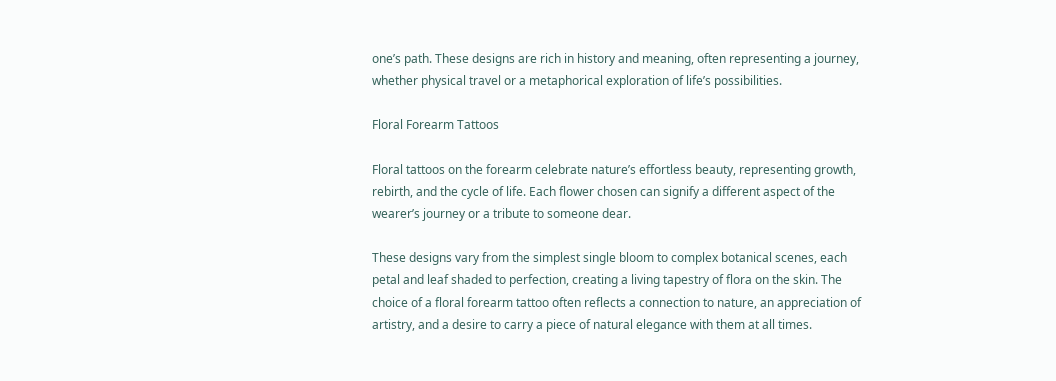one’s path. These designs are rich in history and meaning, often representing a journey, whether physical travel or a metaphorical exploration of life’s possibilities.

Floral Forearm Tattoos

Floral tattoos on the forearm celebrate nature’s effortless beauty, representing growth, rebirth, and the cycle of life. Each flower chosen can signify a different aspect of the wearer’s journey or a tribute to someone dear.

These designs vary from the simplest single bloom to complex botanical scenes, each petal and leaf shaded to perfection, creating a living tapestry of flora on the skin. The choice of a floral forearm tattoo often reflects a connection to nature, an appreciation of artistry, and a desire to carry a piece of natural elegance with them at all times.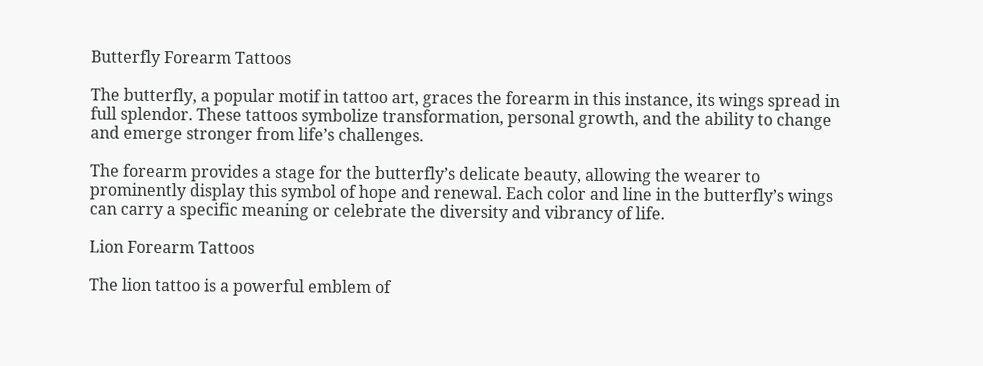Butterfly Forearm Tattoos

The butterfly, a popular motif in tattoo art, graces the forearm in this instance, its wings spread in full splendor. These tattoos symbolize transformation, personal growth, and the ability to change and emerge stronger from life’s challenges.

The forearm provides a stage for the butterfly’s delicate beauty, allowing the wearer to prominently display this symbol of hope and renewal. Each color and line in the butterfly’s wings can carry a specific meaning or celebrate the diversity and vibrancy of life.

Lion Forearm Tattoos

The lion tattoo is a powerful emblem of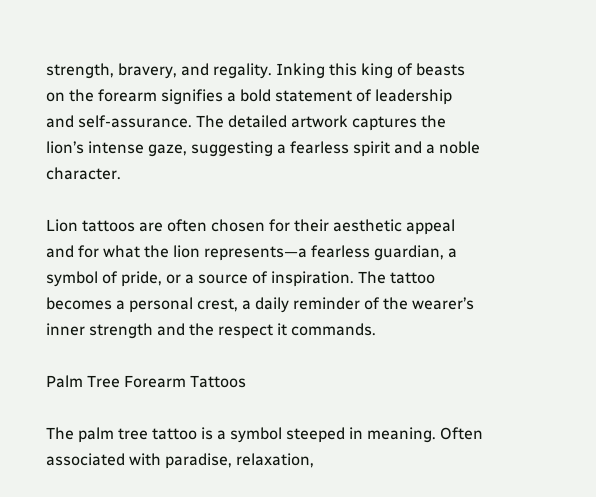strength, bravery, and regality. Inking this king of beasts on the forearm signifies a bold statement of leadership and self-assurance. The detailed artwork captures the lion’s intense gaze, suggesting a fearless spirit and a noble character.

Lion tattoos are often chosen for their aesthetic appeal and for what the lion represents—a fearless guardian, a symbol of pride, or a source of inspiration. The tattoo becomes a personal crest, a daily reminder of the wearer’s inner strength and the respect it commands.

Palm Tree Forearm Tattoos

The palm tree tattoo is a symbol steeped in meaning. Often associated with paradise, relaxation,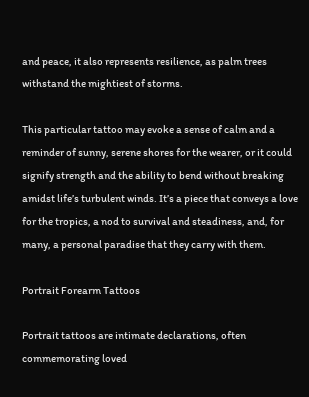and peace, it also represents resilience, as palm trees withstand the mightiest of storms.

This particular tattoo may evoke a sense of calm and a reminder of sunny, serene shores for the wearer, or it could signify strength and the ability to bend without breaking amidst life’s turbulent winds. It’s a piece that conveys a love for the tropics, a nod to survival and steadiness, and, for many, a personal paradise that they carry with them.

Portrait Forearm Tattoos

Portrait tattoos are intimate declarations, often commemorating loved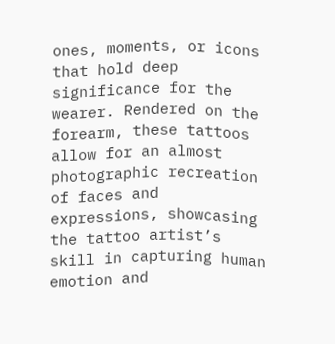ones, moments, or icons that hold deep significance for the wearer. Rendered on the forearm, these tattoos allow for an almost photographic recreation of faces and expressions, showcasing the tattoo artist’s skill in capturing human emotion and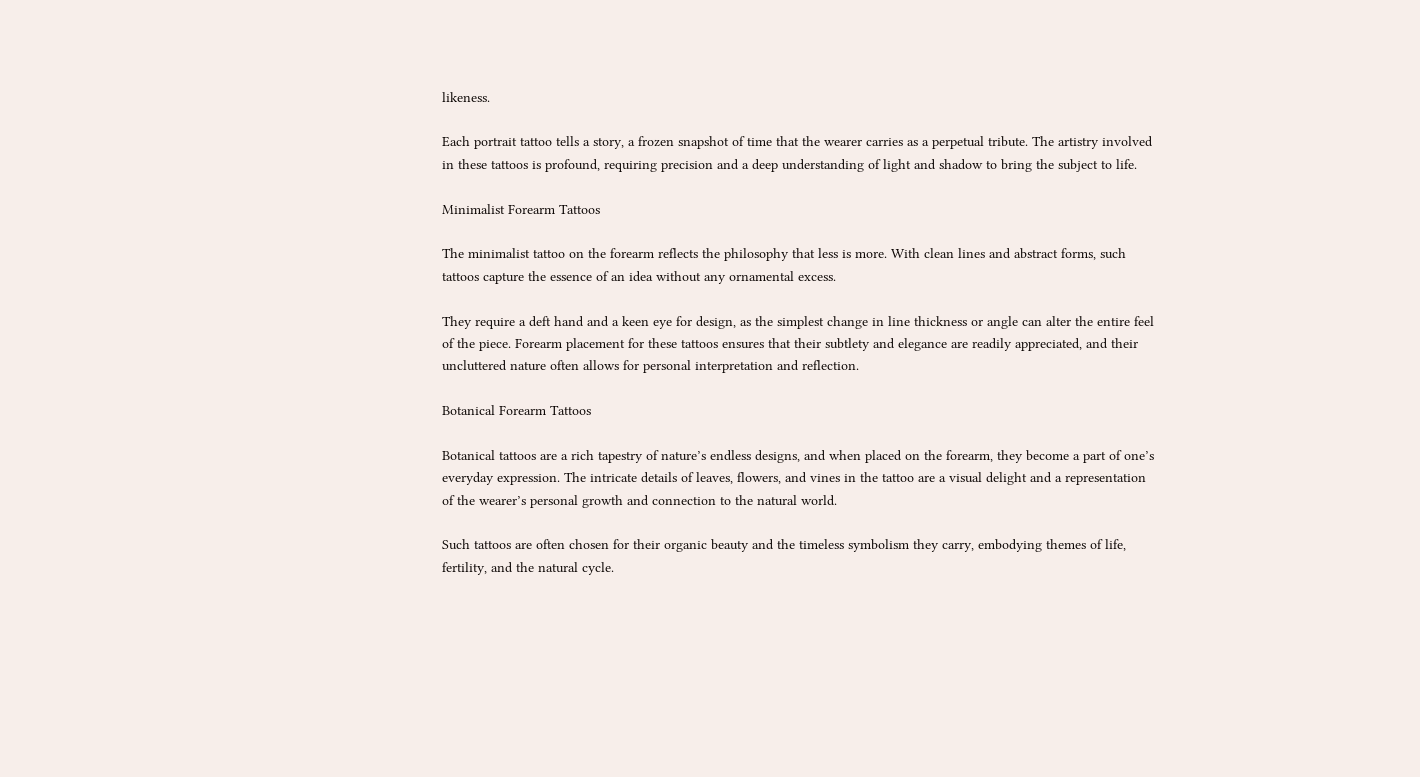likeness.

Each portrait tattoo tells a story, a frozen snapshot of time that the wearer carries as a perpetual tribute. The artistry involved in these tattoos is profound, requiring precision and a deep understanding of light and shadow to bring the subject to life.

Minimalist Forearm Tattoos

The minimalist tattoo on the forearm reflects the philosophy that less is more. With clean lines and abstract forms, such tattoos capture the essence of an idea without any ornamental excess.

They require a deft hand and a keen eye for design, as the simplest change in line thickness or angle can alter the entire feel of the piece. Forearm placement for these tattoos ensures that their subtlety and elegance are readily appreciated, and their uncluttered nature often allows for personal interpretation and reflection.

Botanical Forearm Tattoos

Botanical tattoos are a rich tapestry of nature’s endless designs, and when placed on the forearm, they become a part of one’s everyday expression. The intricate details of leaves, flowers, and vines in the tattoo are a visual delight and a representation of the wearer’s personal growth and connection to the natural world.

Such tattoos are often chosen for their organic beauty and the timeless symbolism they carry, embodying themes of life, fertility, and the natural cycle.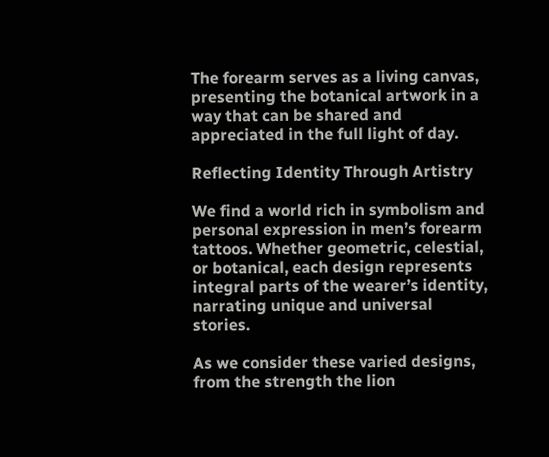The forearm serves as a living canvas, presenting the botanical artwork in a way that can be shared and appreciated in the full light of day.

Reflecting Identity Through Artistry

We find a world rich in symbolism and personal expression in men’s forearm tattoos. Whether geometric, celestial, or botanical, each design represents integral parts of the wearer’s identity, narrating unique and universal stories.

As we consider these varied designs, from the strength the lion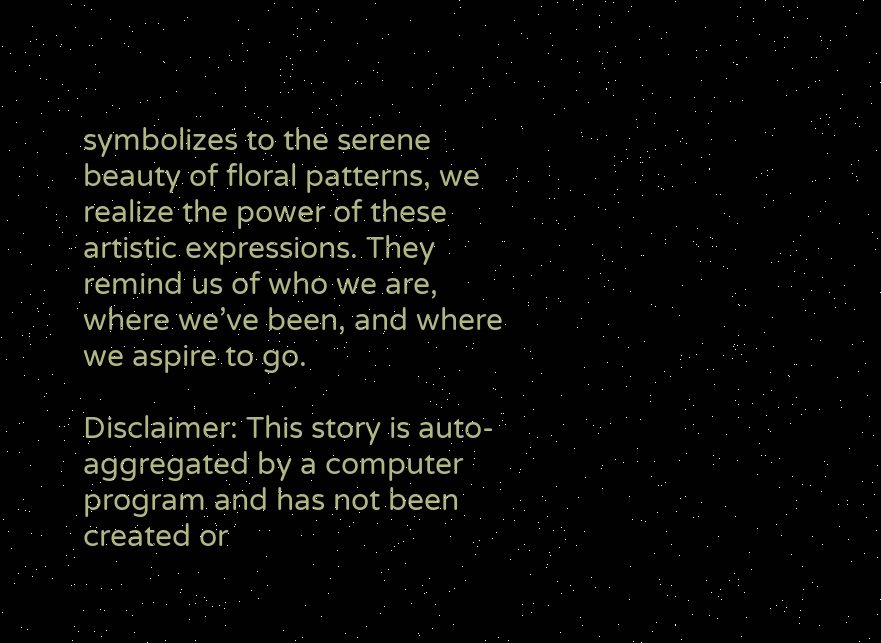symbolizes to the serene beauty of floral patterns, we realize the power of these artistic expressions. They remind us of who we are, where we’ve been, and where we aspire to go.

Disclaimer: This story is auto-aggregated by a computer program and has not been created or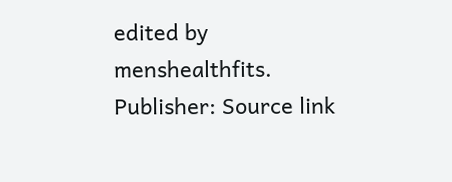edited by menshealthfits.
Publisher: Source link